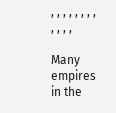, , , , , , , , , , , ,

Many empires in the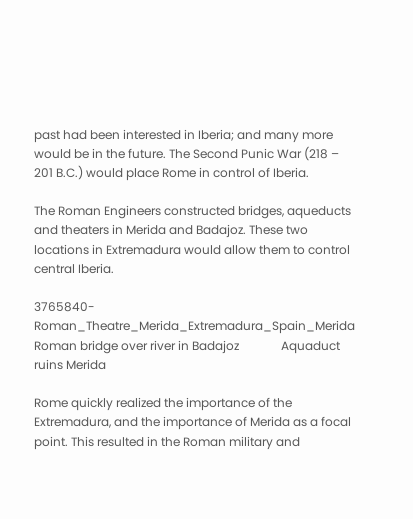past had been interested in Iberia; and many more would be in the future. The Second Punic War (218 – 201 B.C.) would place Rome in control of Iberia.

The Roman Engineers constructed bridges, aqueducts and theaters in Merida and Badajoz. These two locations in Extremadura would allow them to control central Iberia.

3765840-Roman_Theatre_Merida_Extremadura_Spain_Merida    Roman bridge over river in Badajoz              Aquaduct ruins Merida

Rome quickly realized the importance of the Extremadura, and the importance of Merida as a focal point. This resulted in the Roman military and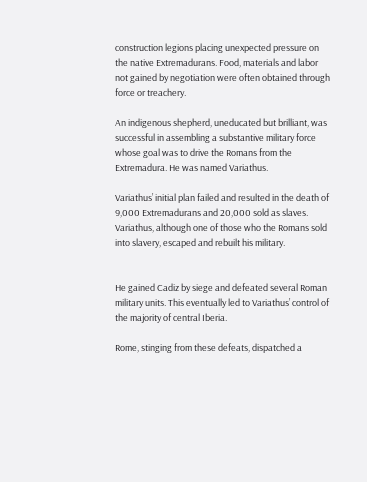construction legions placing unexpected pressure on the native Extremadurans. Food, materials and labor not gained by negotiation were often obtained through force or treachery.

An indigenous shepherd, uneducated but brilliant, was successful in assembling a substantive military force whose goal was to drive the Romans from the Extremadura. He was named Variathus.

Variathus’ initial plan failed and resulted in the death of 9,000 Extremadurans and 20,000 sold as slaves. Variathus, although one of those who the Romans sold into slavery, escaped and rebuilt his military.


He gained Cadiz by siege and defeated several Roman military units. This eventually led to Variathus’ control of the majority of central Iberia.

Rome, stinging from these defeats, dispatched a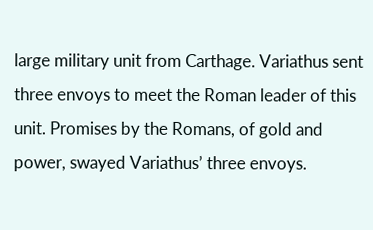large military unit from Carthage. Variathus sent three envoys to meet the Roman leader of this unit. Promises by the Romans, of gold and power, swayed Variathus’ three envoys.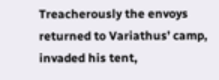Treacherously the envoys returned to Variathus’ camp, invaded his tent,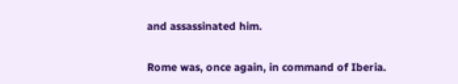and assassinated him.

Rome was, once again, in command of Iberia.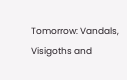Tomorrow: Vandals, Visigoths and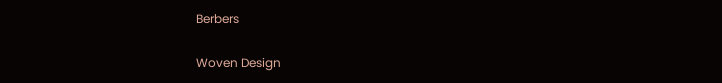Berbers

Woven Design